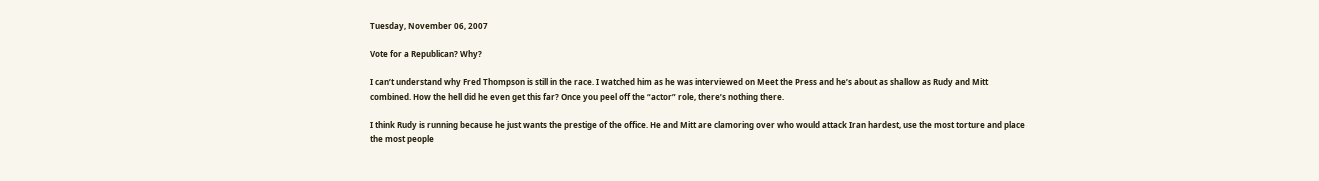Tuesday, November 06, 2007

Vote for a Republican? Why?

I can’t understand why Fred Thompson is still in the race. I watched him as he was interviewed on Meet the Press and he’s about as shallow as Rudy and Mitt combined. How the hell did he even get this far? Once you peel off the “actor” role, there’s nothing there.

I think Rudy is running because he just wants the prestige of the office. He and Mitt are clamoring over who would attack Iran hardest, use the most torture and place the most people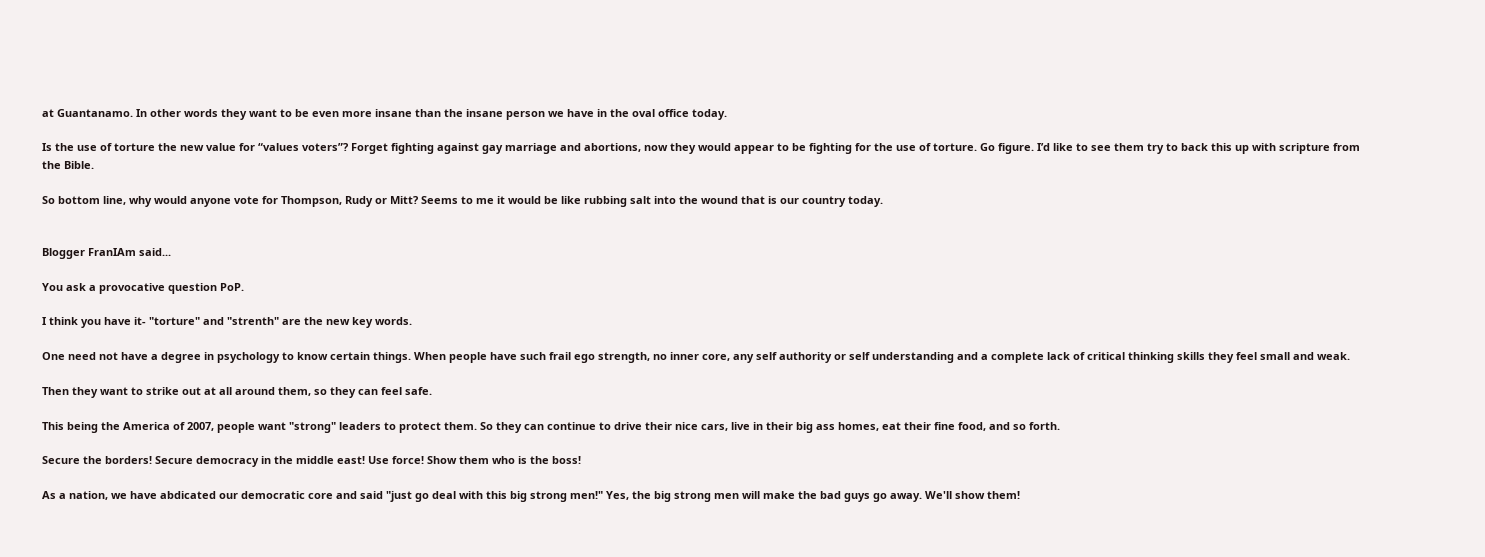at Guantanamo. In other words they want to be even more insane than the insane person we have in the oval office today.

Is the use of torture the new value for “values voters”? Forget fighting against gay marriage and abortions, now they would appear to be fighting for the use of torture. Go figure. I’d like to see them try to back this up with scripture from the Bible.

So bottom line, why would anyone vote for Thompson, Rudy or Mitt? Seems to me it would be like rubbing salt into the wound that is our country today.


Blogger FranIAm said...

You ask a provocative question PoP.

I think you have it- "torture" and "strenth" are the new key words.

One need not have a degree in psychology to know certain things. When people have such frail ego strength, no inner core, any self authority or self understanding and a complete lack of critical thinking skills they feel small and weak.

Then they want to strike out at all around them, so they can feel safe.

This being the America of 2007, people want "strong" leaders to protect them. So they can continue to drive their nice cars, live in their big ass homes, eat their fine food, and so forth.

Secure the borders! Secure democracy in the middle east! Use force! Show them who is the boss!

As a nation, we have abdicated our democratic core and said "just go deal with this big strong men!" Yes, the big strong men will make the bad guys go away. We'll show them!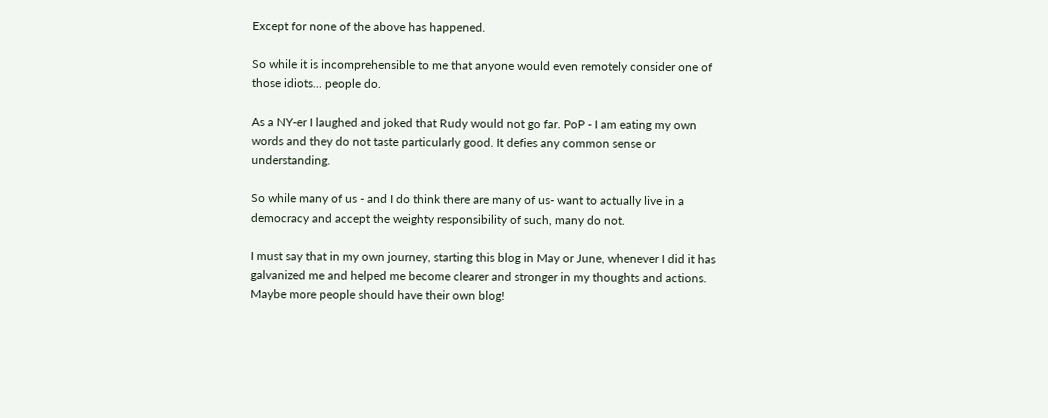Except for none of the above has happened.

So while it is incomprehensible to me that anyone would even remotely consider one of those idiots... people do.

As a NY-er I laughed and joked that Rudy would not go far. PoP - I am eating my own words and they do not taste particularly good. It defies any common sense or understanding.

So while many of us - and I do think there are many of us- want to actually live in a democracy and accept the weighty responsibility of such, many do not.

I must say that in my own journey, starting this blog in May or June, whenever I did it has galvanized me and helped me become clearer and stronger in my thoughts and actions. Maybe more people should have their own blog!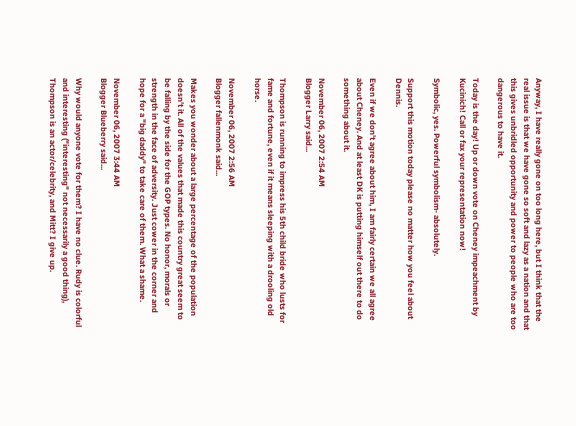Anyway, I have really gone on too long here, but I think that the real issue is that we have gone so soft and lazy as a nation and that this gives unbridled opportunity and power to people who are too dangerous to have it.

Today is the day! Up or down vote on Cheney impeachment by Kucinich! Call or fax your representation now!

Symbolic, yes. Powerful symbolism- absolutely.

Support this motion today please no matter how you feel about Dennis.

Even if we don't agree about him, I am fairly certain we all agree about Cheney. And at least DK is putting himself out there to do something about it.

November 06, 2007 2:54 AM
Blogger Larry said...

Thompson is running to impress his 5th child bride who lusts for fame and fortune, even if it means sleeping with a drooling old horse.

November 06, 2007 2:56 AM
Blogger fallenmonk said...

Makes you wonder about a large percentage of the population doesn't it. All of the values that made this country great seem to be falling by the side for the GOP types. No honor, morals or strength in the face of adversity. Just cower in the corner and hope for a "big daddy" to take care of them. What a shame.

November 06, 2007 3:44 AM
Blogger Blueberry said...

Why would anyone vote for them? I have no clue. Rudy is colorful and interesting ("interesting" not necessarily a good thing), Thompson is an actor/celebrity, and Mitt? I give up.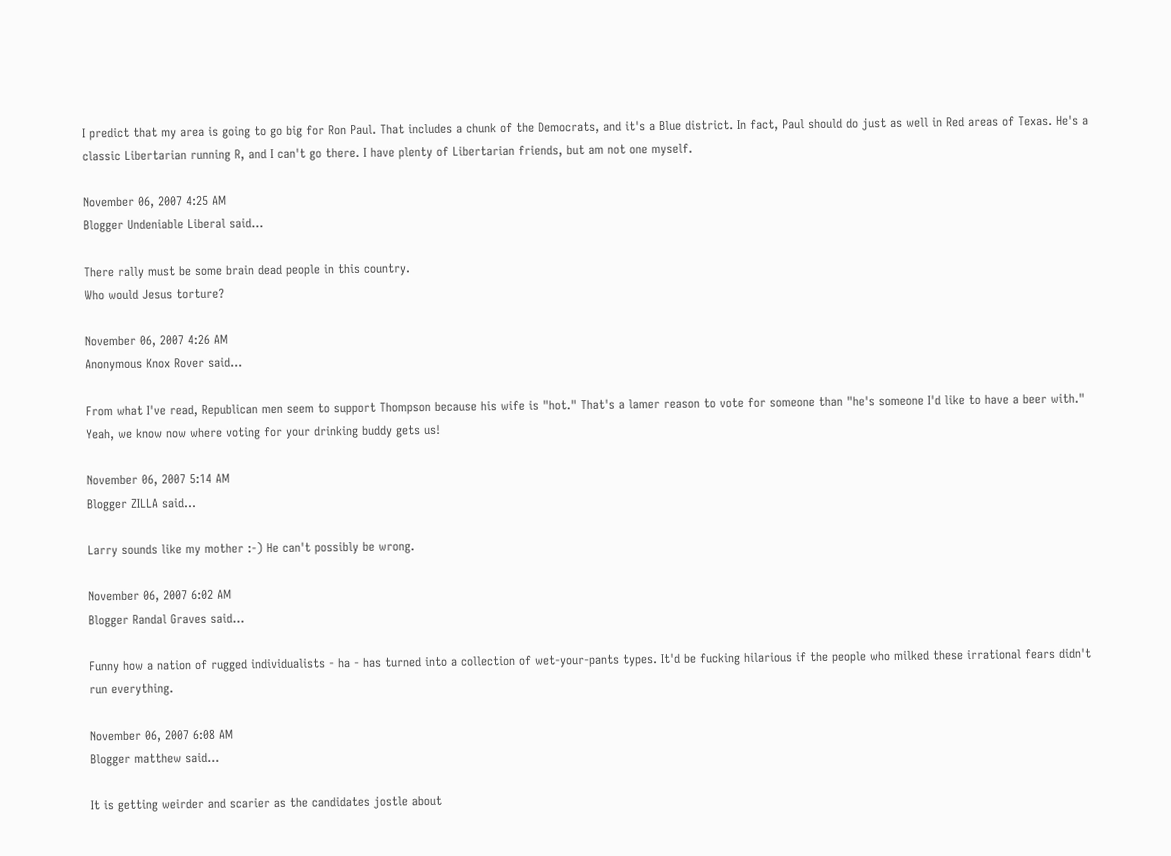I predict that my area is going to go big for Ron Paul. That includes a chunk of the Democrats, and it's a Blue district. In fact, Paul should do just as well in Red areas of Texas. He's a classic Libertarian running R, and I can't go there. I have plenty of Libertarian friends, but am not one myself.

November 06, 2007 4:25 AM
Blogger Undeniable Liberal said...

There rally must be some brain dead people in this country.
Who would Jesus torture?

November 06, 2007 4:26 AM
Anonymous Knox Rover said...

From what I've read, Republican men seem to support Thompson because his wife is "hot." That's a lamer reason to vote for someone than "he's someone I'd like to have a beer with." Yeah, we know now where voting for your drinking buddy gets us!

November 06, 2007 5:14 AM
Blogger ZILLA said...

Larry sounds like my mother :-) He can't possibly be wrong.

November 06, 2007 6:02 AM
Blogger Randal Graves said...

Funny how a nation of rugged individualists - ha - has turned into a collection of wet-your-pants types. It'd be fucking hilarious if the people who milked these irrational fears didn't run everything.

November 06, 2007 6:08 AM
Blogger matthew said...

It is getting weirder and scarier as the candidates jostle about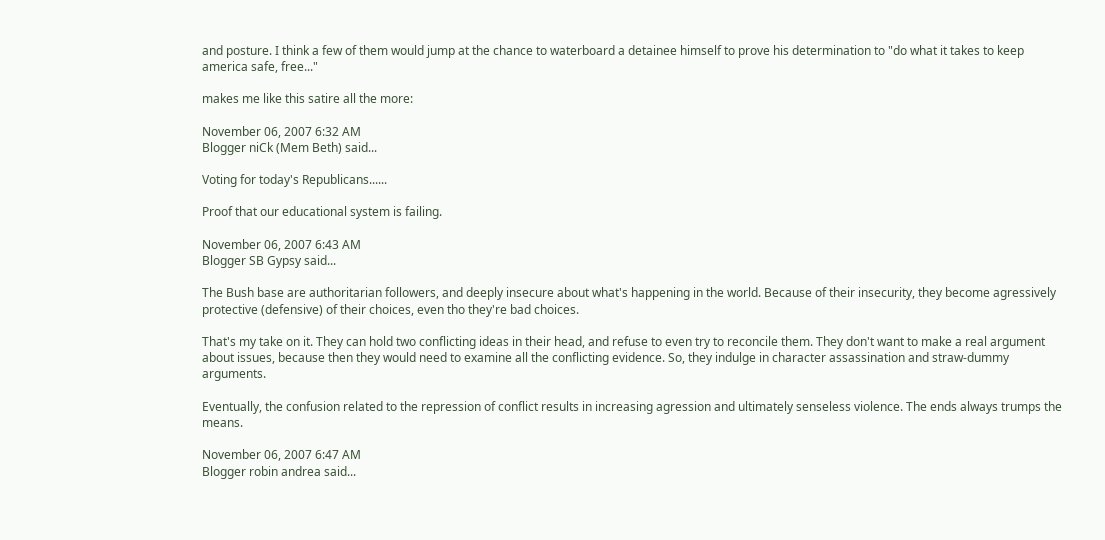and posture. I think a few of them would jump at the chance to waterboard a detainee himself to prove his determination to "do what it takes to keep america safe, free..."

makes me like this satire all the more:

November 06, 2007 6:32 AM
Blogger niCk (Mem Beth) said...

Voting for today's Republicans......

Proof that our educational system is failing.

November 06, 2007 6:43 AM
Blogger SB Gypsy said...

The Bush base are authoritarian followers, and deeply insecure about what's happening in the world. Because of their insecurity, they become agressively protective (defensive) of their choices, even tho they're bad choices.

That's my take on it. They can hold two conflicting ideas in their head, and refuse to even try to reconcile them. They don't want to make a real argument about issues, because then they would need to examine all the conflicting evidence. So, they indulge in character assassination and straw-dummy arguments.

Eventually, the confusion related to the repression of conflict results in increasing agression and ultimately senseless violence. The ends always trumps the means.

November 06, 2007 6:47 AM
Blogger robin andrea said...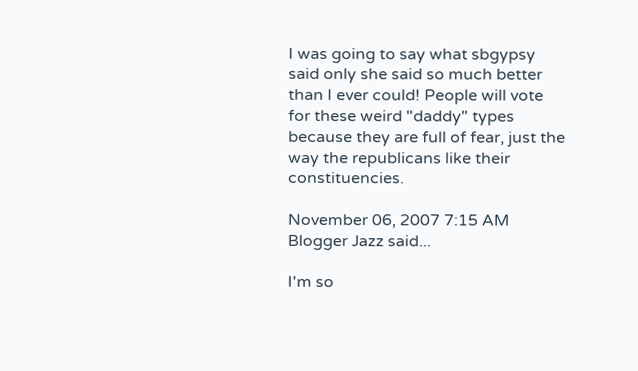I was going to say what sbgypsy said only she said so much better than I ever could! People will vote for these weird "daddy" types because they are full of fear, just the way the republicans like their constituencies.

November 06, 2007 7:15 AM
Blogger Jazz said...

I'm so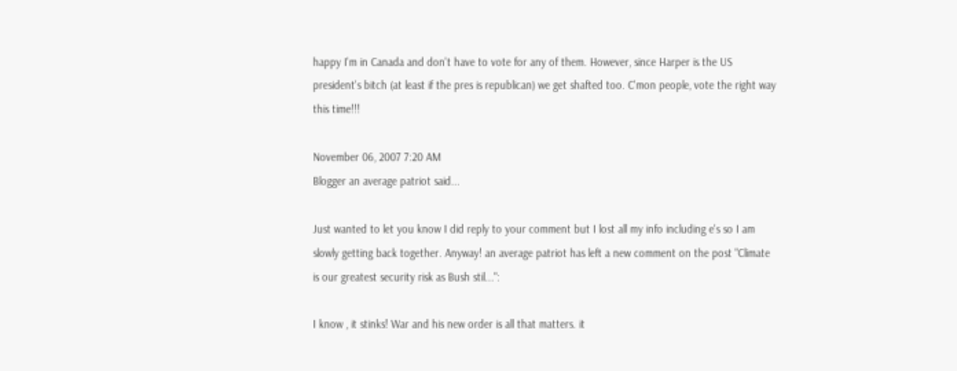happy I'm in Canada and don't have to vote for any of them. However, since Harper is the US president's bitch (at least if the pres is republican) we get shafted too. C'mon people, vote the right way this time!!!

November 06, 2007 7:20 AM
Blogger an average patriot said...

Just wanted to let you know I did reply to your comment but I lost all my info including e's so I am slowly getting back together. Anyway! an average patriot has left a new comment on the post "Climate is our greatest security risk as Bush stil...":

I know , it stinks! War and his new order is all that matters. it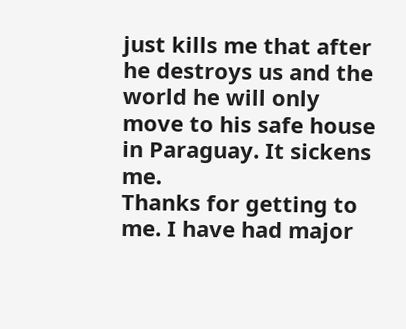just kills me that after he destroys us and the world he will only move to his safe house in Paraguay. It sickens me.
Thanks for getting to me. I have had major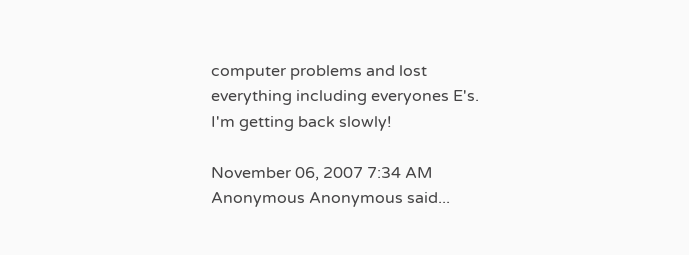computer problems and lost everything including everyones E's. I'm getting back slowly!

November 06, 2007 7:34 AM
Anonymous Anonymous said...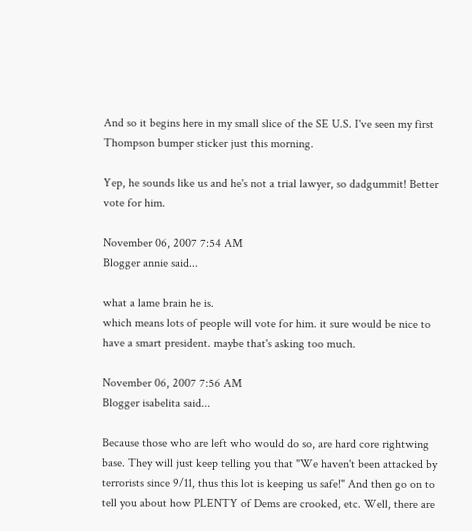And so it begins here in my small slice of the SE U.S. I've seen my first Thompson bumper sticker just this morning.

Yep, he sounds like us and he's not a trial lawyer, so dadgummit! Better vote for him.

November 06, 2007 7:54 AM
Blogger annie said...

what a lame brain he is.
which means lots of people will vote for him. it sure would be nice to have a smart president. maybe that's asking too much.

November 06, 2007 7:56 AM
Blogger isabelita said...

Because those who are left who would do so, are hard core rightwing base. They will just keep telling you that "We haven't been attacked by terrorists since 9/11, thus this lot is keeping us safe!" And then go on to tell you about how PLENTY of Dems are crooked, etc. Well, there are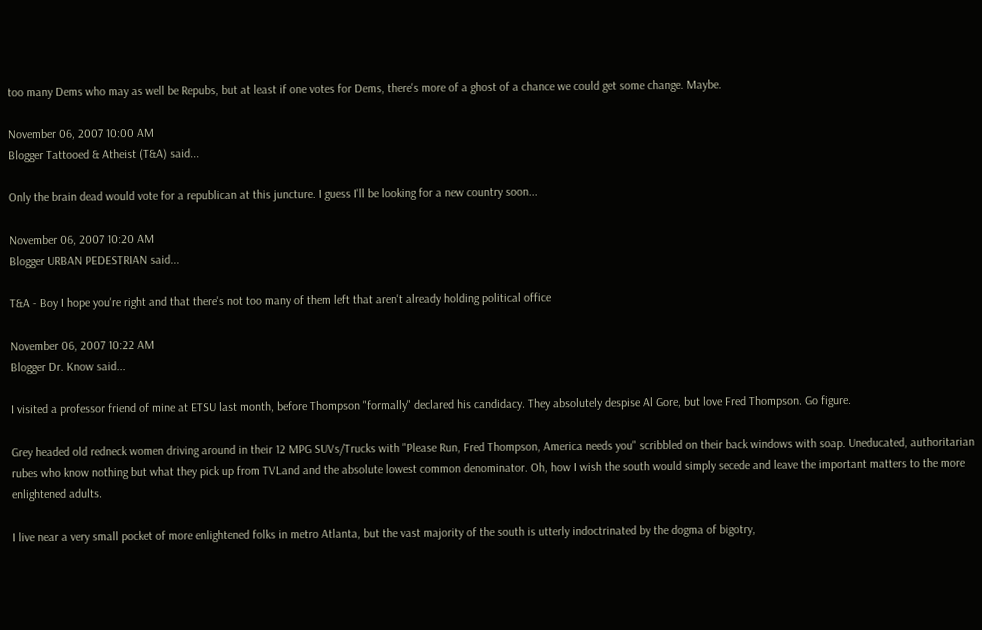too many Dems who may as well be Repubs, but at least if one votes for Dems, there's more of a ghost of a chance we could get some change. Maybe.

November 06, 2007 10:00 AM
Blogger Tattooed & Atheist (T&A) said...

Only the brain dead would vote for a republican at this juncture. I guess I'll be looking for a new country soon...

November 06, 2007 10:20 AM
Blogger URBAN PEDESTRIAN said...

T&A - Boy I hope you're right and that there's not too many of them left that aren't already holding political office

November 06, 2007 10:22 AM
Blogger Dr. Know said...

I visited a professor friend of mine at ETSU last month, before Thompson "formally" declared his candidacy. They absolutely despise Al Gore, but love Fred Thompson. Go figure.

Grey headed old redneck women driving around in their 12 MPG SUVs/Trucks with "Please Run, Fred Thompson, America needs you" scribbled on their back windows with soap. Uneducated, authoritarian rubes who know nothing but what they pick up from TVLand and the absolute lowest common denominator. Oh, how I wish the south would simply secede and leave the important matters to the more enlightened adults.

I live near a very small pocket of more enlightened folks in metro Atlanta, but the vast majority of the south is utterly indoctrinated by the dogma of bigotry,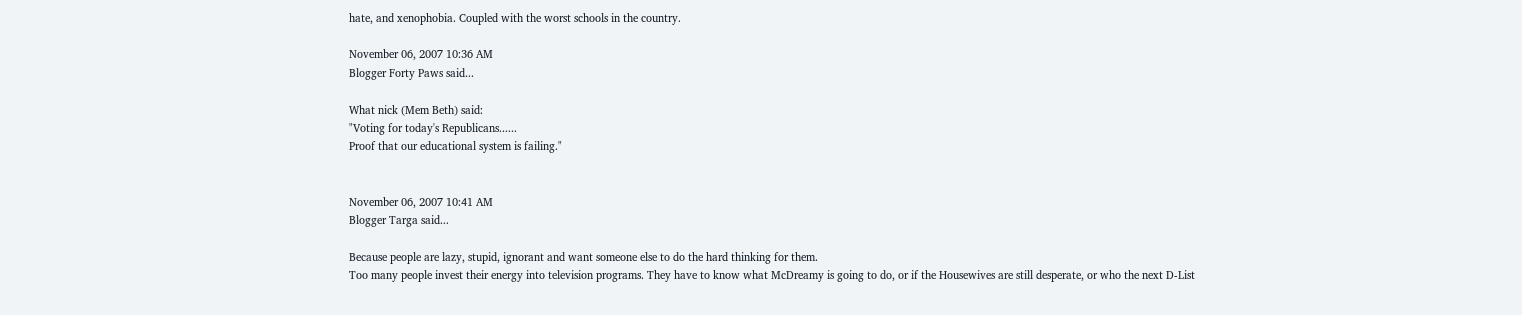hate, and xenophobia. Coupled with the worst schools in the country.

November 06, 2007 10:36 AM
Blogger Forty Paws said...

What nick (Mem Beth) said:
"Voting for today's Republicans......
Proof that our educational system is failing."


November 06, 2007 10:41 AM
Blogger Targa said...

Because people are lazy, stupid, ignorant and want someone else to do the hard thinking for them.
Too many people invest their energy into television programs. They have to know what McDreamy is going to do, or if the Housewives are still desperate, or who the next D-List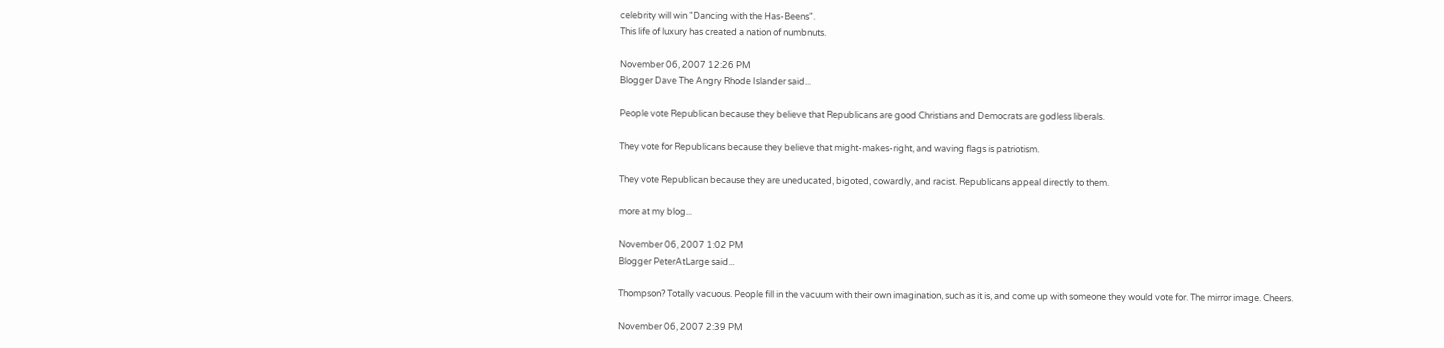celebrity will win "Dancing with the Has-Beens".
This life of luxury has created a nation of numbnuts.

November 06, 2007 12:26 PM
Blogger Dave The Angry Rhode Islander said...

People vote Republican because they believe that Republicans are good Christians and Democrats are godless liberals.

They vote for Republicans because they believe that might-makes-right, and waving flags is patriotism.

They vote Republican because they are uneducated, bigoted, cowardly, and racist. Republicans appeal directly to them.

more at my blog...

November 06, 2007 1:02 PM
Blogger PeterAtLarge said...

Thompson? Totally vacuous. People fill in the vacuum with their own imagination, such as it is, and come up with someone they would vote for. The mirror image. Cheers.

November 06, 2007 2:39 PM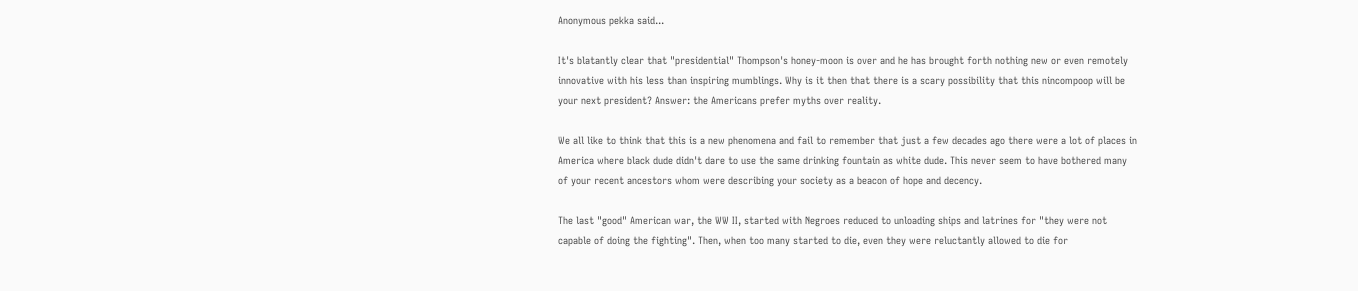Anonymous pekka said...

It's blatantly clear that "presidential" Thompson's honey-moon is over and he has brought forth nothing new or even remotely innovative with his less than inspiring mumblings. Why is it then that there is a scary possibility that this nincompoop will be your next president? Answer: the Americans prefer myths over reality.

We all like to think that this is a new phenomena and fail to remember that just a few decades ago there were a lot of places in America where black dude didn't dare to use the same drinking fountain as white dude. This never seem to have bothered many of your recent ancestors whom were describing your society as a beacon of hope and decency.

The last "good" American war, the WW II, started with Negroes reduced to unloading ships and latrines for "they were not capable of doing the fighting". Then, when too many started to die, even they were reluctantly allowed to die for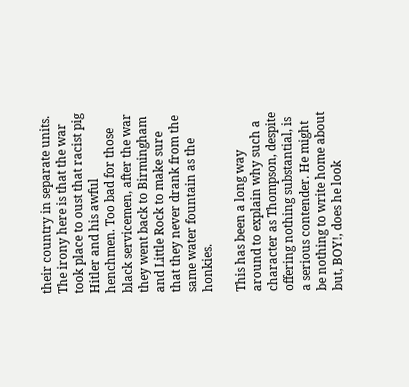their country in separate units. The irony here is that the war took place to oust that racist pig Hitler and his awful henchmen. Too bad for those black servicemen, after the war they went back to Birmingham and Little Rock to make sure that they never drank from the same water fountain as the honkies.

This has been a long way around to explain why such a character as Thompson, despite offering nothing substantial, is a serious contender. He might be nothing to write home about but, BOY!, does he look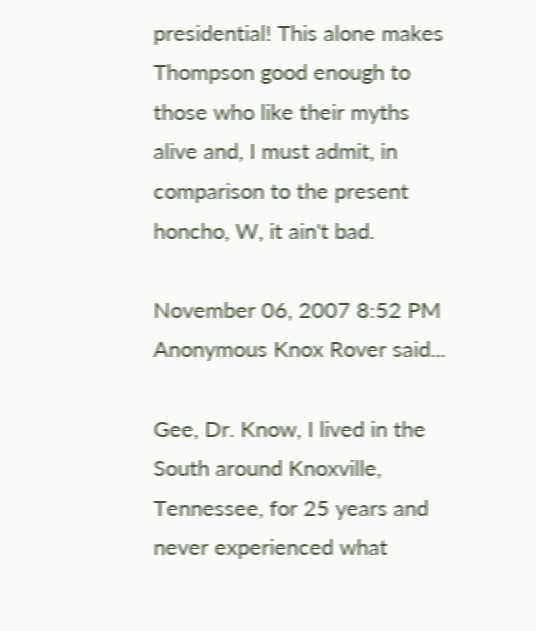presidential! This alone makes Thompson good enough to those who like their myths alive and, I must admit, in comparison to the present honcho, W, it ain't bad.

November 06, 2007 8:52 PM
Anonymous Knox Rover said...

Gee, Dr. Know, I lived in the South around Knoxville, Tennessee, for 25 years and never experienced what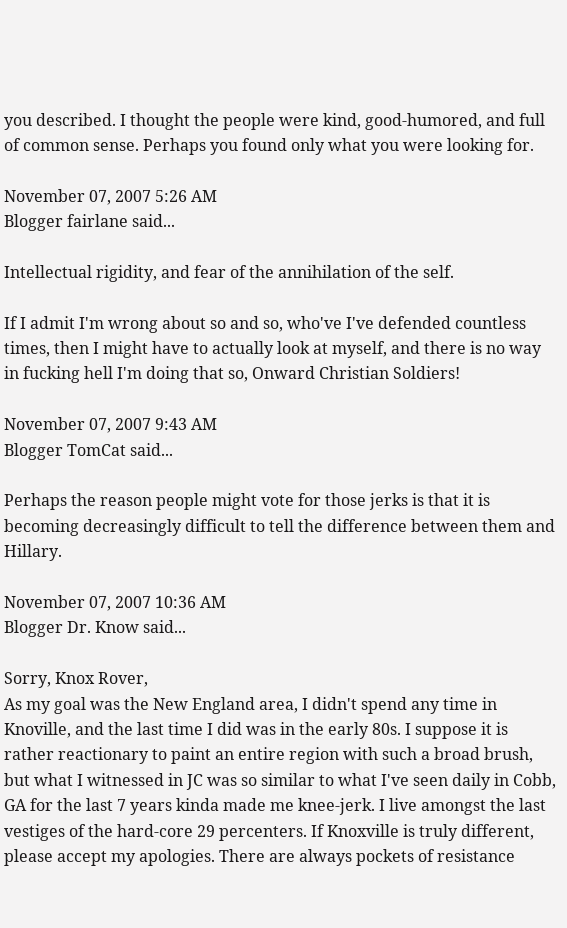you described. I thought the people were kind, good-humored, and full of common sense. Perhaps you found only what you were looking for.

November 07, 2007 5:26 AM
Blogger fairlane said...

Intellectual rigidity, and fear of the annihilation of the self.

If I admit I'm wrong about so and so, who've I've defended countless times, then I might have to actually look at myself, and there is no way in fucking hell I'm doing that so, Onward Christian Soldiers!

November 07, 2007 9:43 AM
Blogger TomCat said...

Perhaps the reason people might vote for those jerks is that it is becoming decreasingly difficult to tell the difference between them and Hillary.

November 07, 2007 10:36 AM
Blogger Dr. Know said...

Sorry, Knox Rover,
As my goal was the New England area, I didn't spend any time in Knoville, and the last time I did was in the early 80s. I suppose it is rather reactionary to paint an entire region with such a broad brush, but what I witnessed in JC was so similar to what I've seen daily in Cobb, GA for the last 7 years kinda made me knee-jerk. I live amongst the last vestiges of the hard-core 29 percenters. If Knoxville is truly different, please accept my apologies. There are always pockets of resistance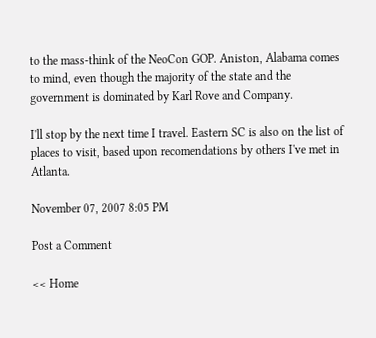to the mass-think of the NeoCon GOP. Aniston, Alabama comes to mind, even though the majority of the state and the government is dominated by Karl Rove and Company.

I'll stop by the next time I travel. Eastern SC is also on the list of places to visit, based upon recomendations by others I've met in Atlanta.

November 07, 2007 8:05 PM

Post a Comment

<< Home